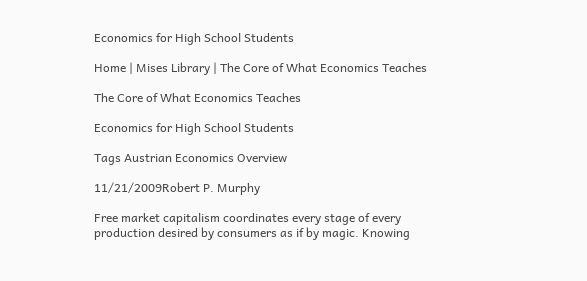Economics for High School Students

Home | Mises Library | The Core of What Economics Teaches

The Core of What Economics Teaches

Economics for High School Students

Tags Austrian Economics Overview

11/21/2009Robert P. Murphy

Free market capitalism coordinates every stage of every production desired by consumers as if by magic. Knowing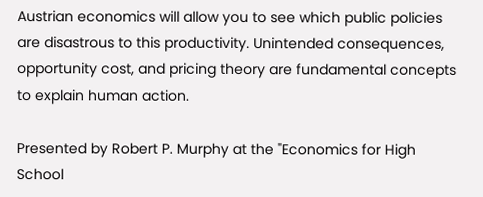Austrian economics will allow you to see which public policies are disastrous to this productivity. Unintended consequences, opportunity cost, and pricing theory are fundamental concepts to explain human action.

Presented by Robert P. Murphy at the "Economics for High School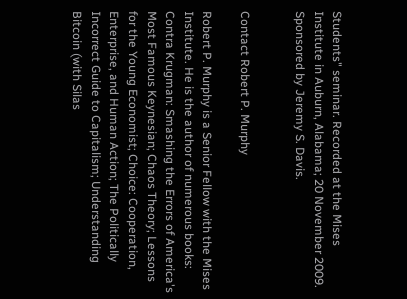Students" seminar. Recorded at the Mises Institute in Auburn, Alabama; 20 November 2009.  Sponsored by Jeremy S. Davis.


Contact Robert P. Murphy

Robert P. Murphy is a Senior Fellow with the Mises Institute. He is the author of numerous books: Contra Krugman: Smashing the Errors of America's Most Famous Keynesian; Chaos Theory; Lessons for the Young Economist; Choice: Cooperation, Enterprise, and Human Action; The Politically Incorrect Guide to Capitalism; Understanding Bitcoin (with Silas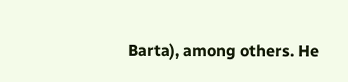Barta), among others. He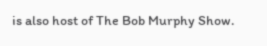is also host of The Bob Murphy Show.